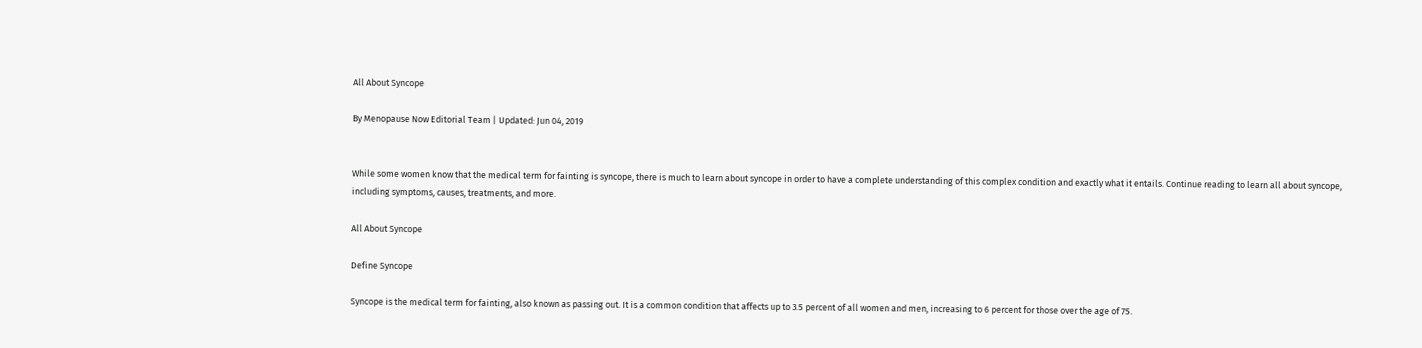All About Syncope

By Menopause Now Editorial Team | Updated: Jun 04, 2019


While some women know that the medical term for fainting is syncope, there is much to learn about syncope in order to have a complete understanding of this complex condition and exactly what it entails. Continue reading to learn all about syncope, including symptoms, causes, treatments, and more.

All About Syncope

Define Syncope

Syncope is the medical term for fainting, also known as passing out. It is a common condition that affects up to 3.5 percent of all women and men, increasing to 6 percent for those over the age of 75.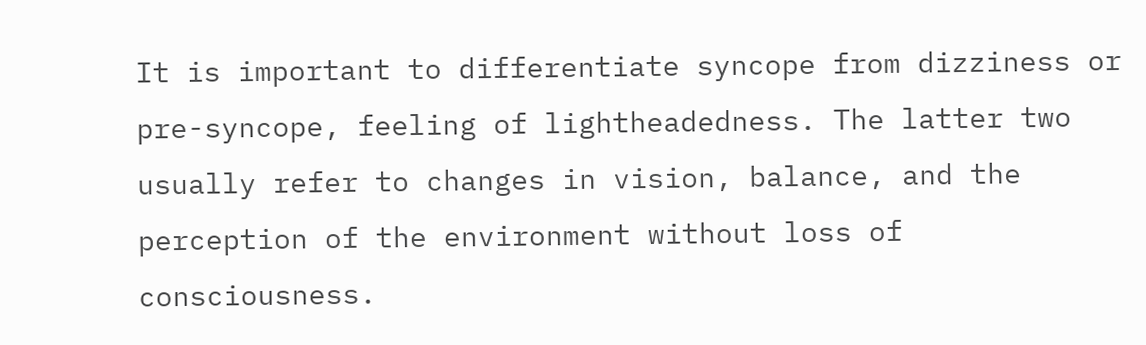It is important to differentiate syncope from dizziness or pre-syncope, feeling of lightheadedness. The latter two usually refer to changes in vision, balance, and the perception of the environment without loss of consciousness.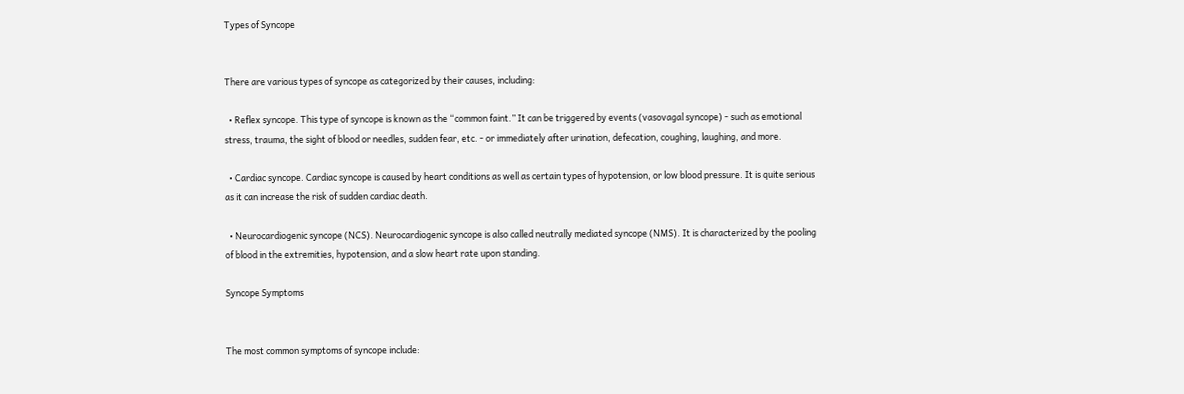Types of Syncope


There are various types of syncope as categorized by their causes, including:

  • Reflex syncope. This type of syncope is known as the “common faint.” It can be triggered by events (vasovagal syncope) - such as emotional stress, trauma, the sight of blood or needles, sudden fear, etc. - or immediately after urination, defecation, coughing, laughing, and more.

  • Cardiac syncope. Cardiac syncope is caused by heart conditions as well as certain types of hypotension, or low blood pressure. It is quite serious as it can increase the risk of sudden cardiac death.

  • Neurocardiogenic syncope (NCS). Neurocardiogenic syncope is also called neutrally mediated syncope (NMS). It is characterized by the pooling of blood in the extremities, hypotension, and a slow heart rate upon standing.

Syncope Symptoms


The most common symptoms of syncope include: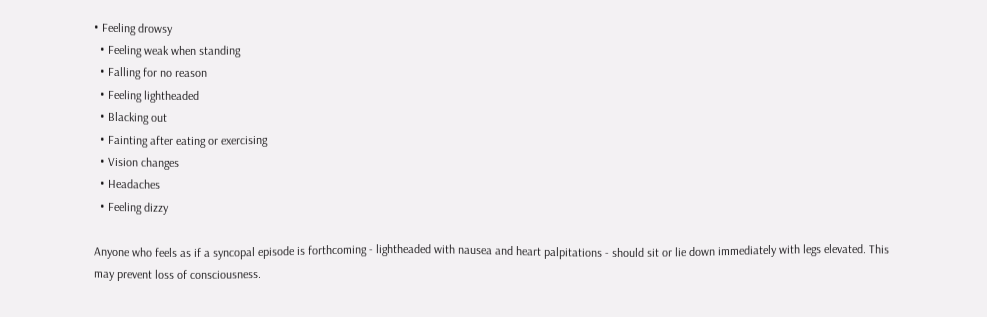• Feeling drowsy
  • Feeling weak when standing
  • Falling for no reason
  • Feeling lightheaded
  • Blacking out
  • Fainting after eating or exercising
  • Vision changes
  • Headaches
  • Feeling dizzy

Anyone who feels as if a syncopal episode is forthcoming - lightheaded with nausea and heart palpitations - should sit or lie down immediately with legs elevated. This may prevent loss of consciousness.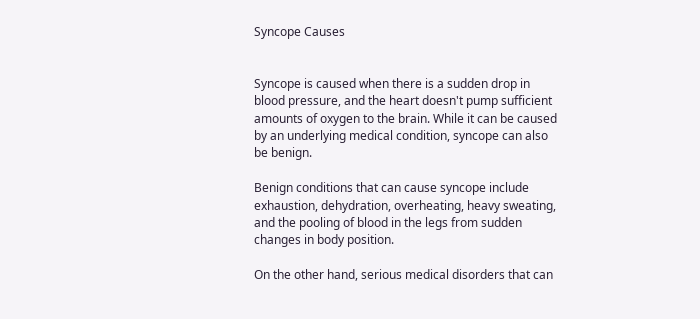Syncope Causes


Syncope is caused when there is a sudden drop in blood pressure, and the heart doesn't pump sufficient amounts of oxygen to the brain. While it can be caused by an underlying medical condition, syncope can also be benign.

Benign conditions that can cause syncope include exhaustion, dehydration, overheating, heavy sweating, and the pooling of blood in the legs from sudden changes in body position.

On the other hand, serious medical disorders that can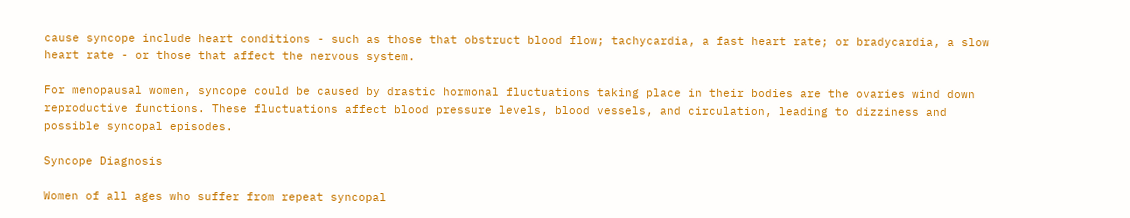cause syncope include heart conditions - such as those that obstruct blood flow; tachycardia, a fast heart rate; or bradycardia, a slow heart rate - or those that affect the nervous system.

For menopausal women, syncope could be caused by drastic hormonal fluctuations taking place in their bodies are the ovaries wind down reproductive functions. These fluctuations affect blood pressure levels, blood vessels, and circulation, leading to dizziness and possible syncopal episodes.

Syncope Diagnosis

Women of all ages who suffer from repeat syncopal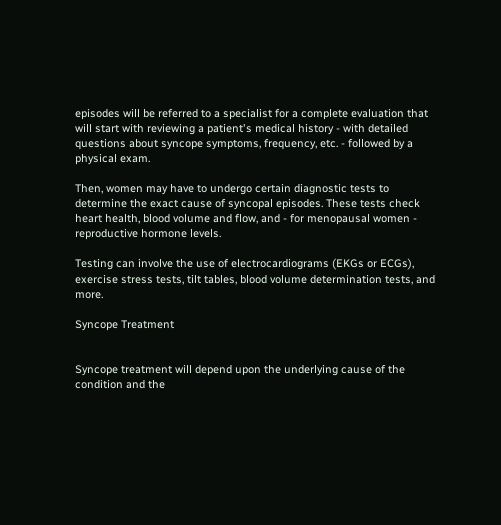episodes will be referred to a specialist for a complete evaluation that will start with reviewing a patient's medical history - with detailed questions about syncope symptoms, frequency, etc. - followed by a physical exam.

Then, women may have to undergo certain diagnostic tests to determine the exact cause of syncopal episodes. These tests check heart health, blood volume and flow, and - for menopausal women - reproductive hormone levels.

Testing can involve the use of electrocardiograms (EKGs or ECGs), exercise stress tests, tilt tables, blood volume determination tests, and more.

Syncope Treatment


Syncope treatment will depend upon the underlying cause of the condition and the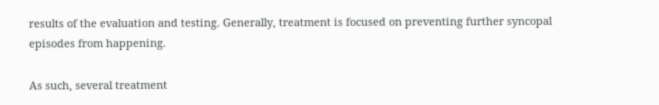results of the evaluation and testing. Generally, treatment is focused on preventing further syncopal episodes from happening.

As such, several treatment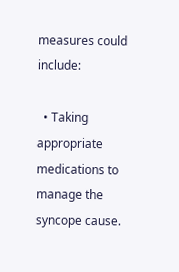measures could include:

  • Taking appropriate medications to manage the syncope cause.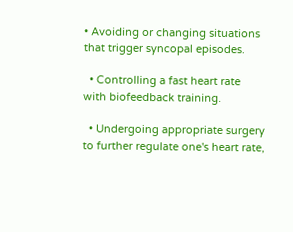• Avoiding or changing situations that trigger syncopal episodes.

  • Controlling a fast heart rate with biofeedback training.

  • Undergoing appropriate surgery to further regulate one's heart rate,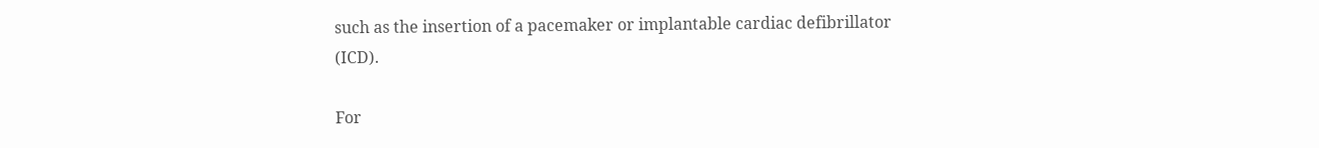such as the insertion of a pacemaker or implantable cardiac defibrillator (ICD).

For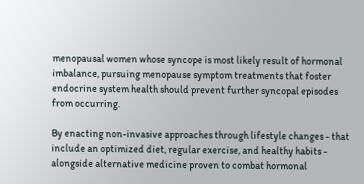menopausal women whose syncope is most likely result of hormonal imbalance, pursuing menopause symptom treatments that foster endocrine system health should prevent further syncopal episodes from occurring.

By enacting non-invasive approaches through lifestyle changes - that include an optimized diet, regular exercise, and healthy habits - alongside alternative medicine proven to combat hormonal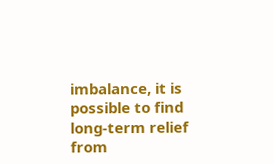imbalance, it is possible to find long-term relief from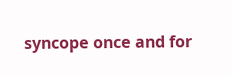syncope once and for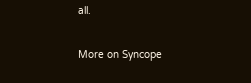all.

More on Syncope